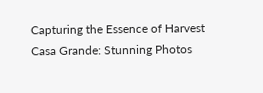Capturing the Essence of Harvest Casa Grande: Stunning Photos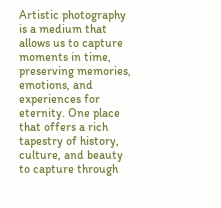Artistic photography is a medium that allows us to capture moments in time, preserving memories, emotions, and experiences for eternity. One place that offers a rich tapestry of history, culture, and beauty to capture through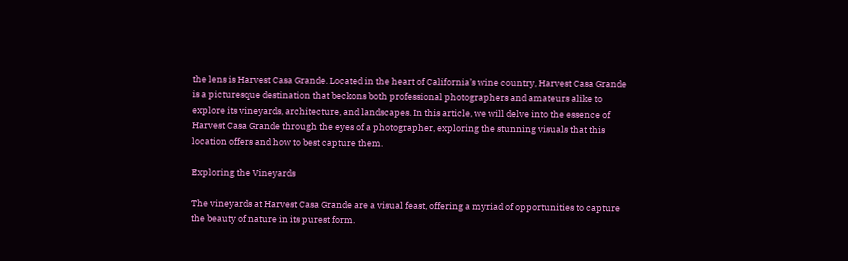the lens is Harvest Casa Grande. Located in the heart of California’s wine country, Harvest Casa Grande is a picturesque destination that beckons both professional photographers and amateurs alike to explore its vineyards, architecture, and landscapes. In this article, we will delve into the essence of Harvest Casa Grande through the eyes of a photographer, exploring the stunning visuals that this location offers and how to best capture them.

Exploring the Vineyards

The vineyards at Harvest Casa Grande are a visual feast, offering a myriad of opportunities to capture the beauty of nature in its purest form.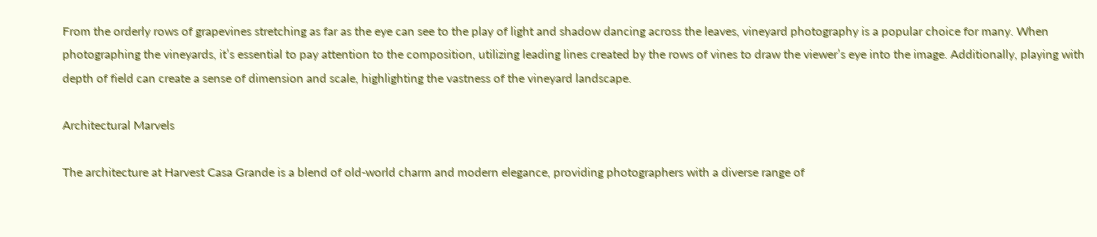From the orderly rows of grapevines stretching as far as the eye can see to the play of light and shadow dancing across the leaves, vineyard photography is a popular choice for many. When photographing the vineyards, it’s essential to pay attention to the composition, utilizing leading lines created by the rows of vines to draw the viewer’s eye into the image. Additionally, playing with depth of field can create a sense of dimension and scale, highlighting the vastness of the vineyard landscape.

Architectural Marvels

The architecture at Harvest Casa Grande is a blend of old-world charm and modern elegance, providing photographers with a diverse range of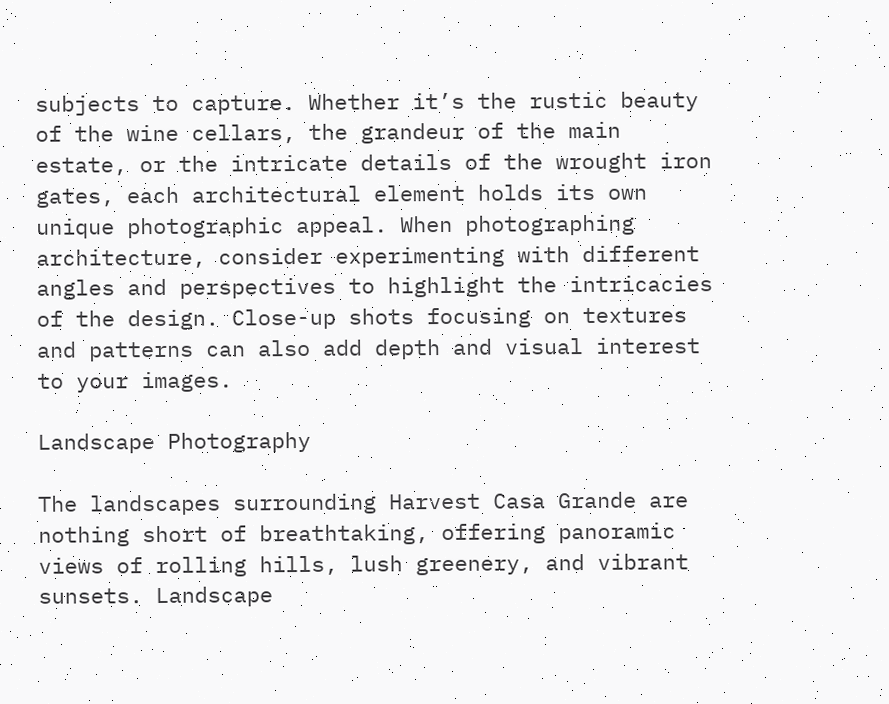subjects to capture. Whether it’s the rustic beauty of the wine cellars, the grandeur of the main estate, or the intricate details of the wrought iron gates, each architectural element holds its own unique photographic appeal. When photographing architecture, consider experimenting with different angles and perspectives to highlight the intricacies of the design. Close-up shots focusing on textures and patterns can also add depth and visual interest to your images.

Landscape Photography

The landscapes surrounding Harvest Casa Grande are nothing short of breathtaking, offering panoramic views of rolling hills, lush greenery, and vibrant sunsets. Landscape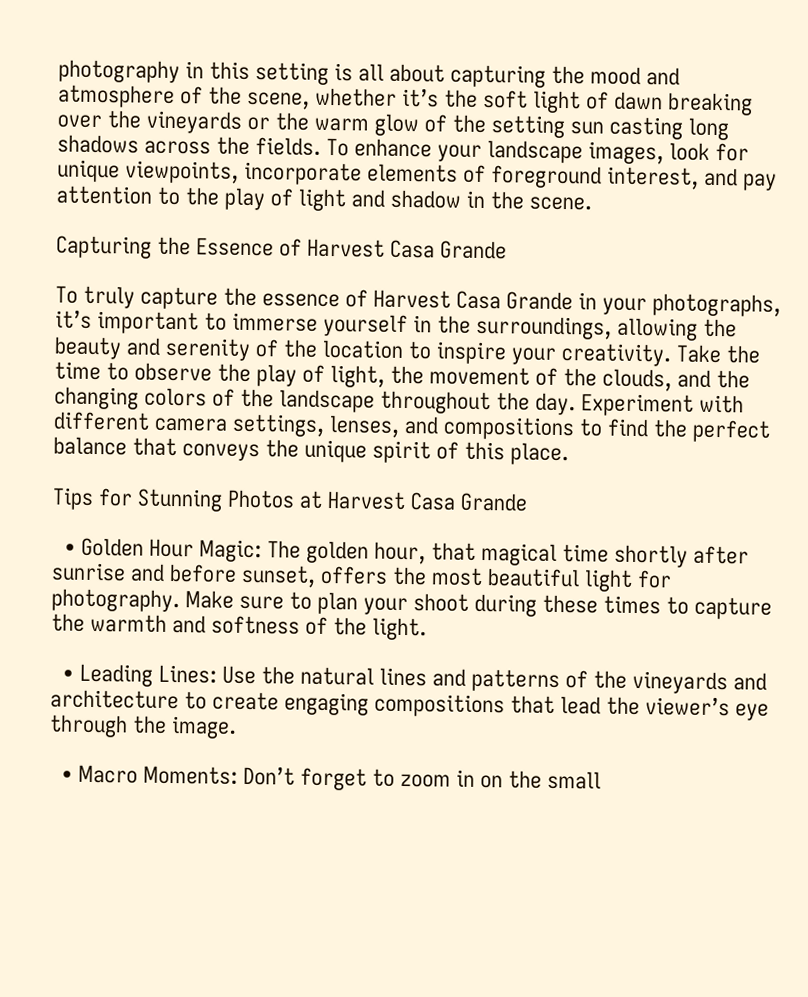photography in this setting is all about capturing the mood and atmosphere of the scene, whether it’s the soft light of dawn breaking over the vineyards or the warm glow of the setting sun casting long shadows across the fields. To enhance your landscape images, look for unique viewpoints, incorporate elements of foreground interest, and pay attention to the play of light and shadow in the scene.

Capturing the Essence of Harvest Casa Grande

To truly capture the essence of Harvest Casa Grande in your photographs, it’s important to immerse yourself in the surroundings, allowing the beauty and serenity of the location to inspire your creativity. Take the time to observe the play of light, the movement of the clouds, and the changing colors of the landscape throughout the day. Experiment with different camera settings, lenses, and compositions to find the perfect balance that conveys the unique spirit of this place.

Tips for Stunning Photos at Harvest Casa Grande

  • Golden Hour Magic: The golden hour, that magical time shortly after sunrise and before sunset, offers the most beautiful light for photography. Make sure to plan your shoot during these times to capture the warmth and softness of the light.

  • Leading Lines: Use the natural lines and patterns of the vineyards and architecture to create engaging compositions that lead the viewer’s eye through the image.

  • Macro Moments: Don’t forget to zoom in on the small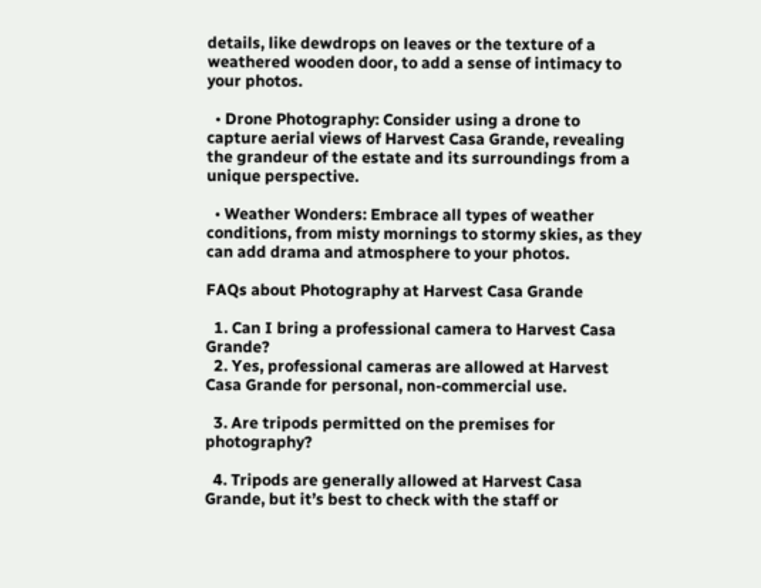details, like dewdrops on leaves or the texture of a weathered wooden door, to add a sense of intimacy to your photos.

  • Drone Photography: Consider using a drone to capture aerial views of Harvest Casa Grande, revealing the grandeur of the estate and its surroundings from a unique perspective.

  • Weather Wonders: Embrace all types of weather conditions, from misty mornings to stormy skies, as they can add drama and atmosphere to your photos.

FAQs about Photography at Harvest Casa Grande

  1. Can I bring a professional camera to Harvest Casa Grande?
  2. Yes, professional cameras are allowed at Harvest Casa Grande for personal, non-commercial use.

  3. Are tripods permitted on the premises for photography?

  4. Tripods are generally allowed at Harvest Casa Grande, but it’s best to check with the staff or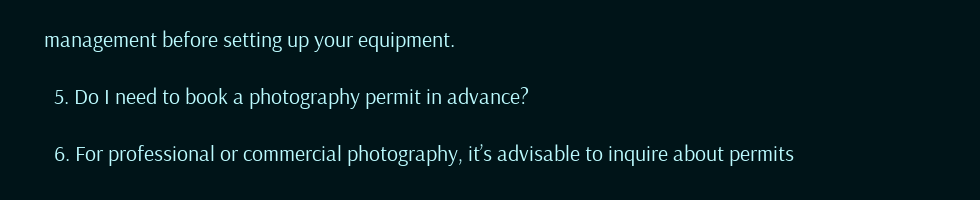management before setting up your equipment.

  5. Do I need to book a photography permit in advance?

  6. For professional or commercial photography, it’s advisable to inquire about permits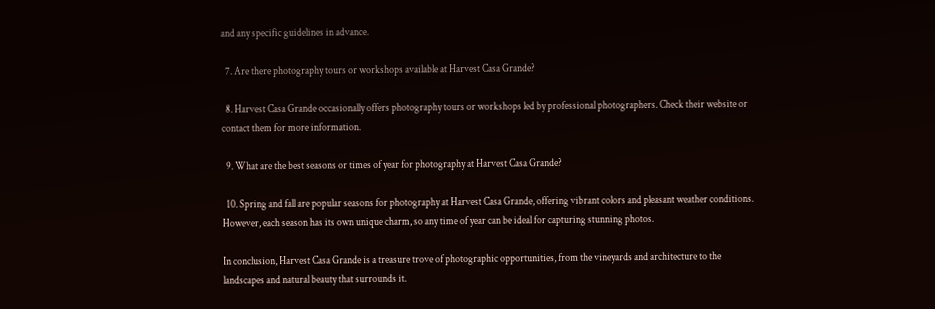and any specific guidelines in advance.

  7. Are there photography tours or workshops available at Harvest Casa Grande?

  8. Harvest Casa Grande occasionally offers photography tours or workshops led by professional photographers. Check their website or contact them for more information.

  9. What are the best seasons or times of year for photography at Harvest Casa Grande?

  10. Spring and fall are popular seasons for photography at Harvest Casa Grande, offering vibrant colors and pleasant weather conditions. However, each season has its own unique charm, so any time of year can be ideal for capturing stunning photos.

In conclusion, Harvest Casa Grande is a treasure trove of photographic opportunities, from the vineyards and architecture to the landscapes and natural beauty that surrounds it.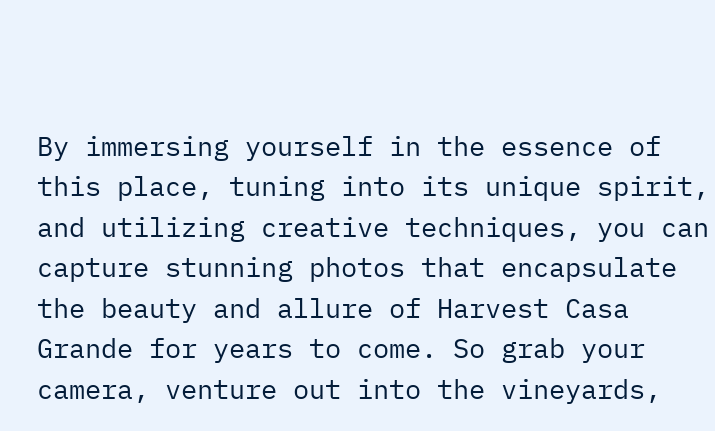By immersing yourself in the essence of this place, tuning into its unique spirit, and utilizing creative techniques, you can capture stunning photos that encapsulate the beauty and allure of Harvest Casa Grande for years to come. So grab your camera, venture out into the vineyards,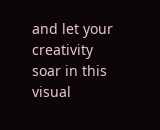and let your creativity soar in this visual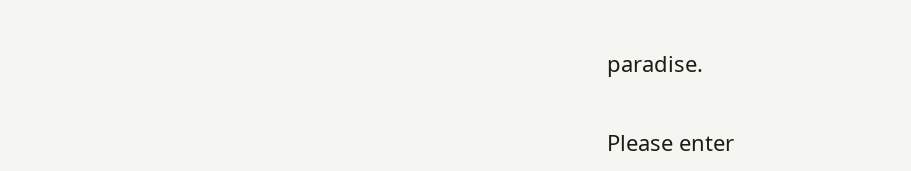paradise.


Please enter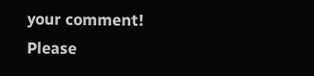your comment!
Please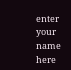enter your name here